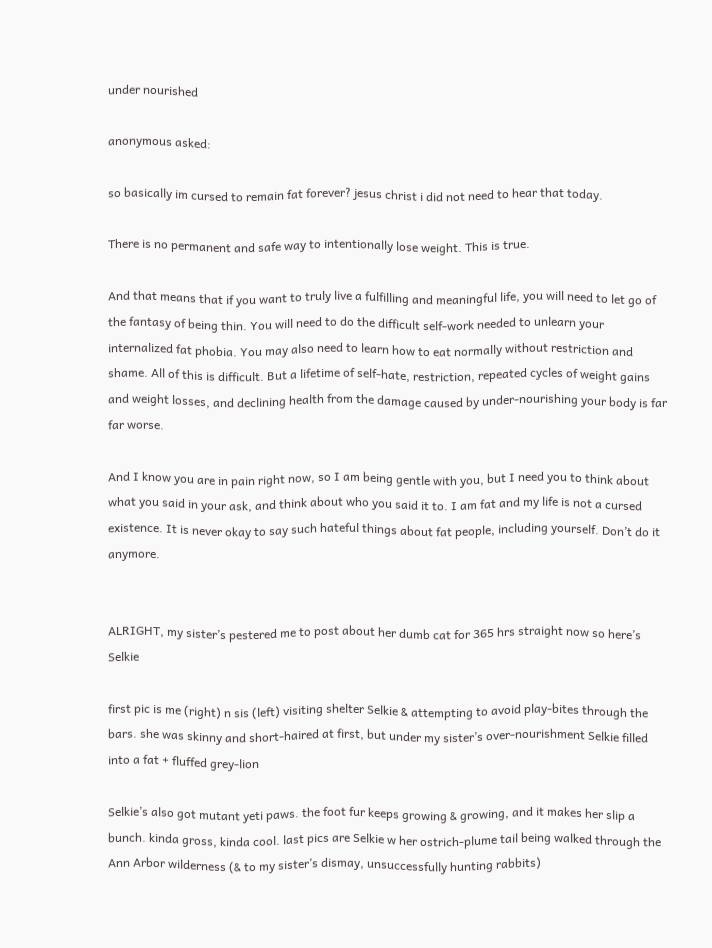under nourished

anonymous asked:

so basically im cursed to remain fat forever? jesus christ i did not need to hear that today.

There is no permanent and safe way to intentionally lose weight. This is true.

And that means that if you want to truly live a fulfilling and meaningful life, you will need to let go of the fantasy of being thin. You will need to do the difficult self-work needed to unlearn your internalized fat phobia. You may also need to learn how to eat normally without restriction and shame. All of this is difficult. But a lifetime of self-hate, restriction, repeated cycles of weight gains and weight losses, and declining health from the damage caused by under-nourishing your body is far far worse.

And I know you are in pain right now, so I am being gentle with you, but I need you to think about what you said in your ask, and think about who you said it to. I am fat and my life is not a cursed existence. It is never okay to say such hateful things about fat people, including yourself. Don’t do it anymore.


ALRIGHT, my sister’s pestered me to post about her dumb cat for 365 hrs straight now so here’s Selkie

first pic is me (right) n sis (left) visiting shelter Selkie & attempting to avoid play-bites through the bars. she was skinny and short-haired at first, but under my sister’s over-nourishment Selkie filled into a fat + fluffed grey-lion

Selkie’s also got mutant yeti paws. the foot fur keeps growing & growing, and it makes her slip a bunch. kinda gross, kinda cool. last pics are Selkie w her ostrich-plume tail being walked through the Ann Arbor wilderness (& to my sister’s dismay, unsuccessfully hunting rabbits)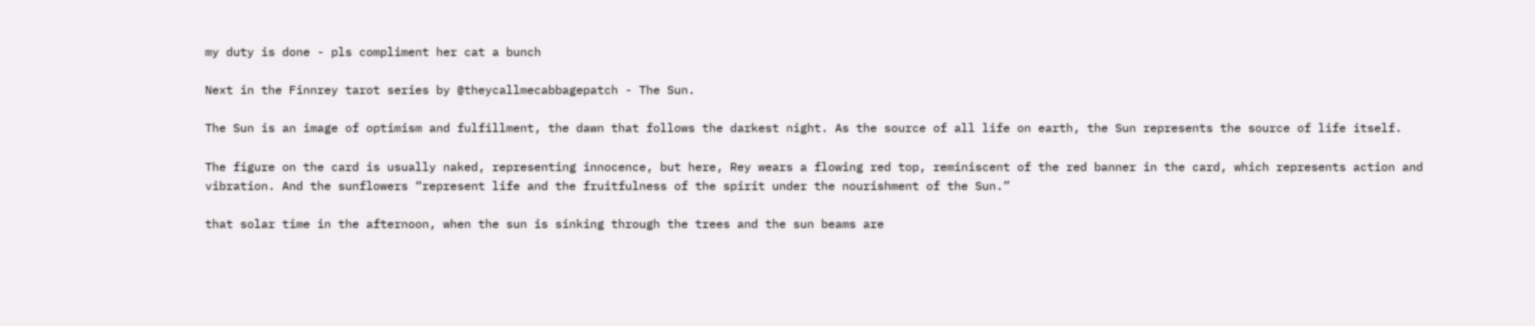my duty is done - pls compliment her cat a bunch

Next in the Finnrey tarot series by @theycallmecabbagepatch - The Sun.

The Sun is an image of optimism and fulfillment, the dawn that follows the darkest night. As the source of all life on earth, the Sun represents the source of life itself.

The figure on the card is usually naked, representing innocence, but here, Rey wears a flowing red top, reminiscent of the red banner in the card, which represents action and vibration. And the sunflowers “represent life and the fruitfulness of the spirit under the nourishment of the Sun.”

that solar time in the afternoon, when the sun is sinking through the trees and the sun beams are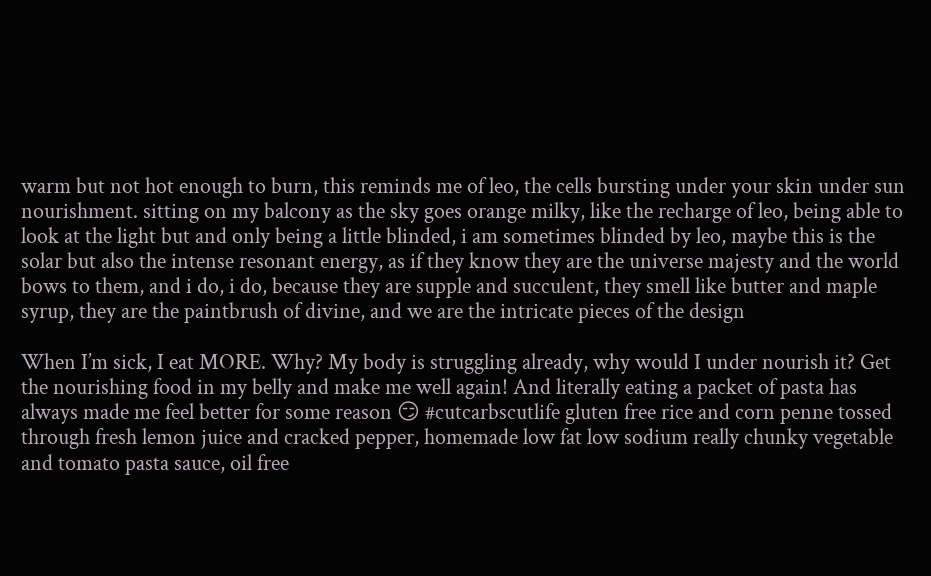warm but not hot enough to burn, this reminds me of leo, the cells bursting under your skin under sun nourishment. sitting on my balcony as the sky goes orange milky, like the recharge of leo, being able to look at the light but and only being a little blinded, i am sometimes blinded by leo, maybe this is the solar but also the intense resonant energy, as if they know they are the universe majesty and the world bows to them, and i do, i do, because they are supple and succulent, they smell like butter and maple syrup, they are the paintbrush of divine, and we are the intricate pieces of the design

When I’m sick, I eat MORE. Why? My body is struggling already, why would I under nourish it? Get the nourishing food in my belly and make me well again! And literally eating a packet of pasta has always made me feel better for some reason 😏 #cutcarbscutlife gluten free rice and corn penne tossed through fresh lemon juice and cracked pepper, homemade low fat low sodium really chunky vegetable and tomato pasta sauce, oil free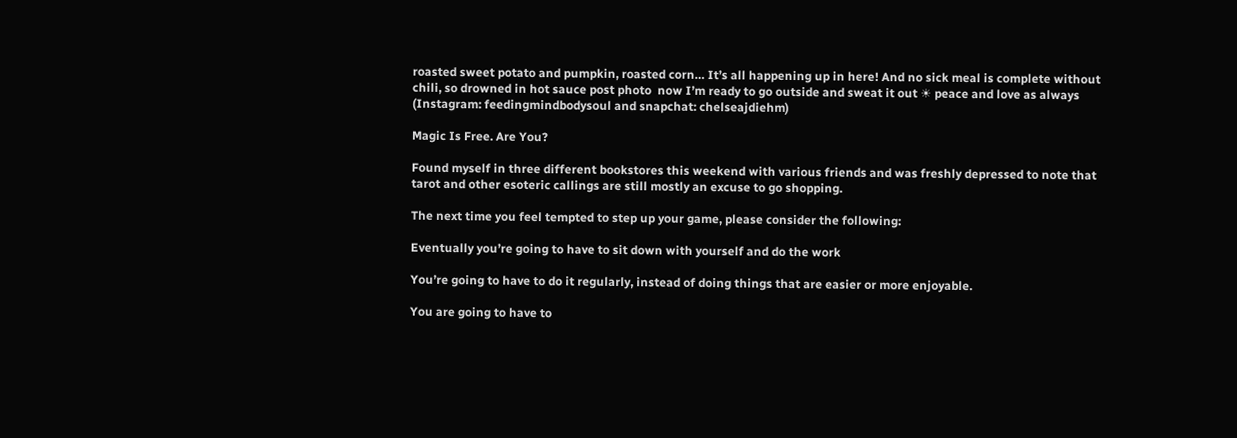roasted sweet potato and pumpkin, roasted corn… It’s all happening up in here! And no sick meal is complete without chili, so drowned in hot sauce post photo  now I’m ready to go outside and sweat it out ☀ peace and love as always  (Instagram: feedingmindbodysoul and snapchat: chelseajdiehm)

Magic Is Free. Are You?

Found myself in three different bookstores this weekend with various friends and was freshly depressed to note that tarot and other esoteric callings are still mostly an excuse to go shopping.

The next time you feel tempted to step up your game, please consider the following:

Eventually you’re going to have to sit down with yourself and do the work

You’re going to have to do it regularly, instead of doing things that are easier or more enjoyable.

You are going to have to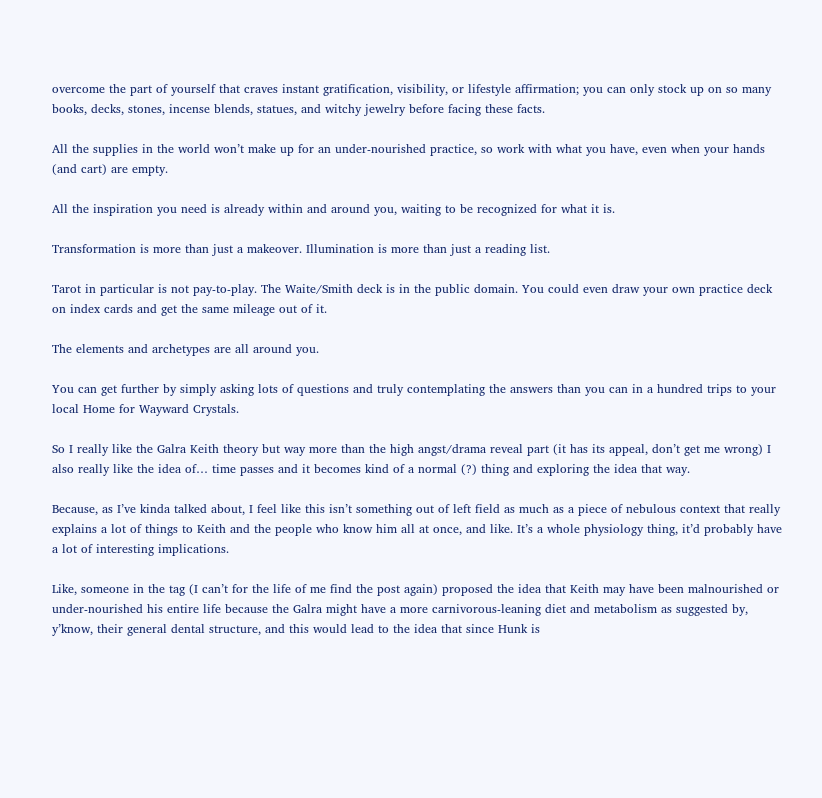overcome the part of yourself that craves instant gratification, visibility, or lifestyle affirmation; you can only stock up on so many books, decks, stones, incense blends, statues, and witchy jewelry before facing these facts.

All the supplies in the world won’t make up for an under-nourished practice, so work with what you have, even when your hands (and cart) are empty.

All the inspiration you need is already within and around you, waiting to be recognized for what it is.

Transformation is more than just a makeover. Illumination is more than just a reading list.

Tarot in particular is not pay-to-play. The Waite/Smith deck is in the public domain. You could even draw your own practice deck on index cards and get the same mileage out of it.

The elements and archetypes are all around you.

You can get further by simply asking lots of questions and truly contemplating the answers than you can in a hundred trips to your local Home for Wayward Crystals.

So I really like the Galra Keith theory but way more than the high angst/drama reveal part (it has its appeal, don’t get me wrong) I also really like the idea of… time passes and it becomes kind of a normal (?) thing and exploring the idea that way.

Because, as I’ve kinda talked about, I feel like this isn’t something out of left field as much as a piece of nebulous context that really explains a lot of things to Keith and the people who know him all at once, and like. It’s a whole physiology thing, it’d probably have a lot of interesting implications.

Like, someone in the tag (I can’t for the life of me find the post again) proposed the idea that Keith may have been malnourished or under-nourished his entire life because the Galra might have a more carnivorous-leaning diet and metabolism as suggested by, y’know, their general dental structure, and this would lead to the idea that since Hunk is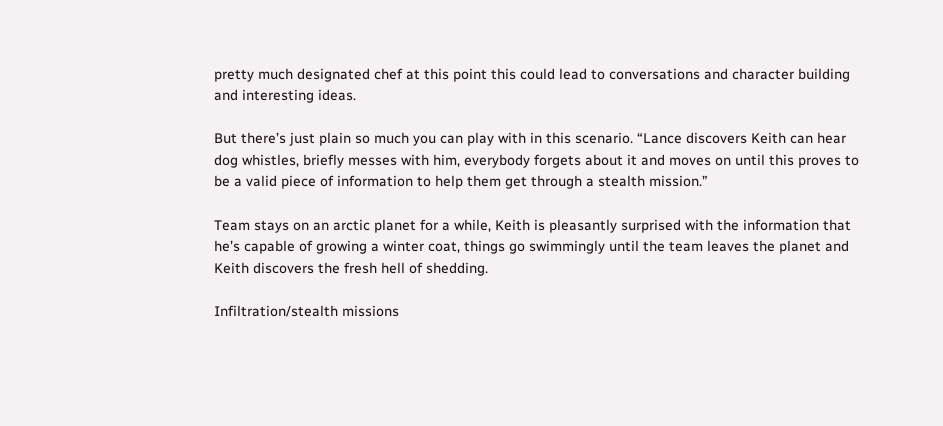pretty much designated chef at this point this could lead to conversations and character building and interesting ideas.

But there’s just plain so much you can play with in this scenario. “Lance discovers Keith can hear dog whistles, briefly messes with him, everybody forgets about it and moves on until this proves to be a valid piece of information to help them get through a stealth mission.”

Team stays on an arctic planet for a while, Keith is pleasantly surprised with the information that he’s capable of growing a winter coat, things go swimmingly until the team leaves the planet and Keith discovers the fresh hell of shedding.

Infiltration/stealth missions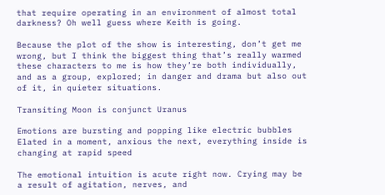that require operating in an environment of almost total darkness? Oh well guess where Keith is going.

Because the plot of the show is interesting, don’t get me wrong, but I think the biggest thing that’s really warmed these characters to me is how they’re both individually, and as a group, explored; in danger and drama but also out of it, in quieter situations.

Transiting Moon is conjunct Uranus

Emotions are bursting and popping like electric bubbles
Elated in a moment, anxious the next, everything inside is changing at rapid speed

The emotional intuition is acute right now. Crying may be a result of agitation, nerves, and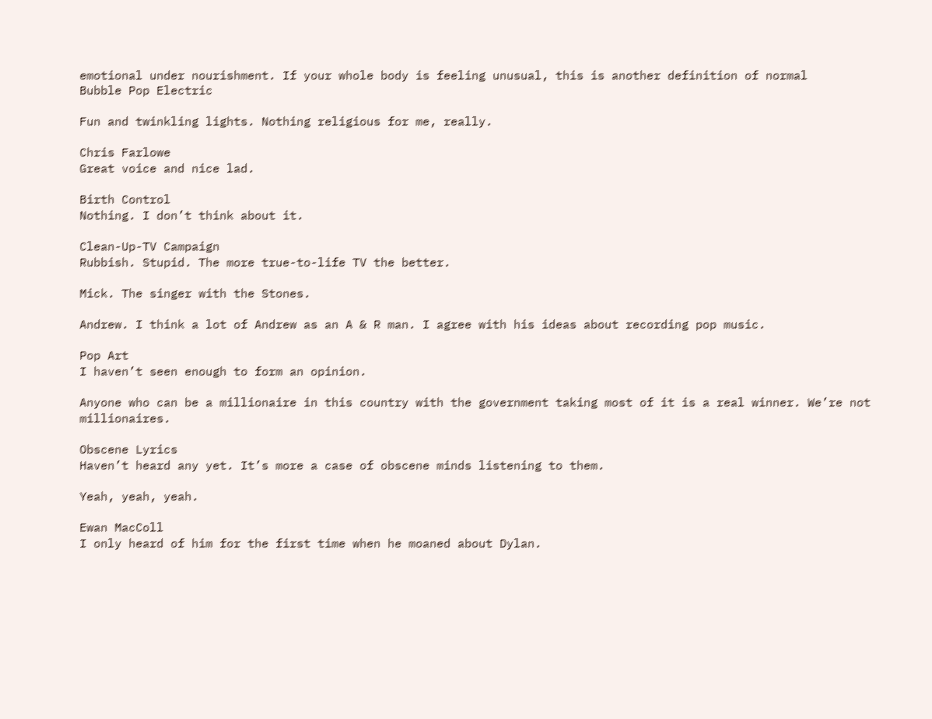emotional under nourishment. If your whole body is feeling unusual, this is another definition of normal
Bubble Pop Electric

Fun and twinkling lights. Nothing religious for me, really.

Chris Farlowe
Great voice and nice lad.

Birth Control
Nothing. I don’t think about it.

Clean-Up-TV Campaign
Rubbish. Stupid. The more true-to-life TV the better.

Mick. The singer with the Stones.

Andrew. I think a lot of Andrew as an A & R man. I agree with his ideas about recording pop music.

Pop Art
I haven’t seen enough to form an opinion.

Anyone who can be a millionaire in this country with the government taking most of it is a real winner. We’re not millionaires.

Obscene Lyrics
Haven’t heard any yet. It’s more a case of obscene minds listening to them.

Yeah, yeah, yeah.

Ewan MacColl
I only heard of him for the first time when he moaned about Dylan.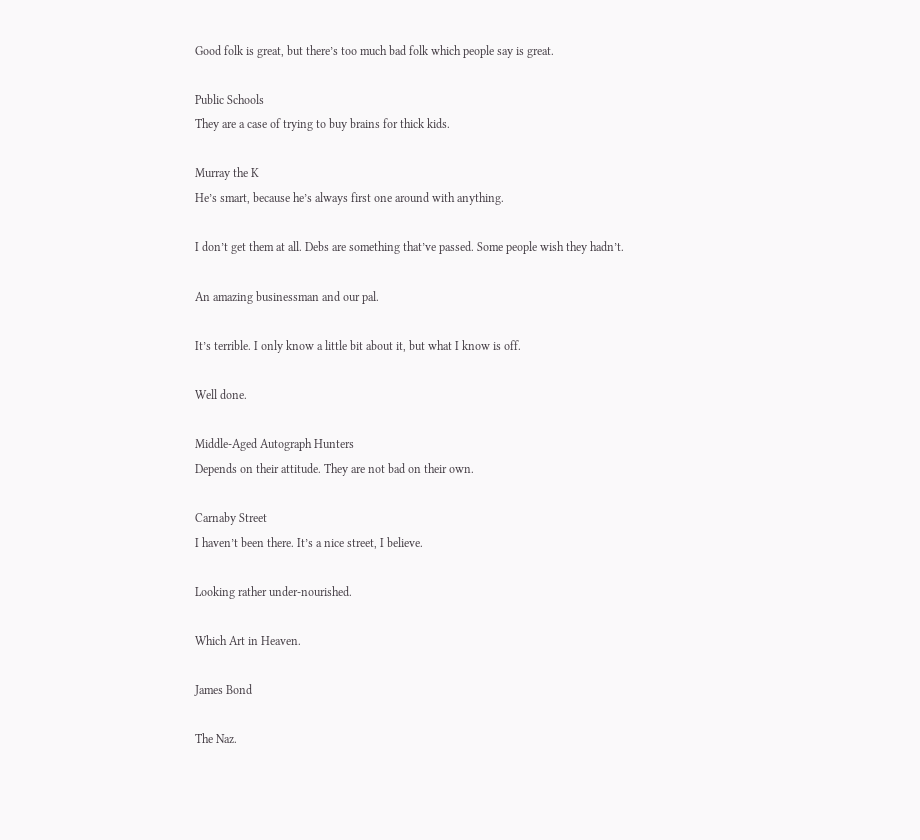Good folk is great, but there’s too much bad folk which people say is great.

Public Schools
They are a case of trying to buy brains for thick kids.

Murray the K
He’s smart, because he’s always first one around with anything.

I don’t get them at all. Debs are something that’ve passed. Some people wish they hadn’t.

An amazing businessman and our pal.

It’s terrible. I only know a little bit about it, but what I know is off.

Well done.

Middle-Aged Autograph Hunters
Depends on their attitude. They are not bad on their own.

Carnaby Street
I haven’t been there. It’s a nice street, I believe.

Looking rather under-nourished.

Which Art in Heaven.

James Bond

The Naz.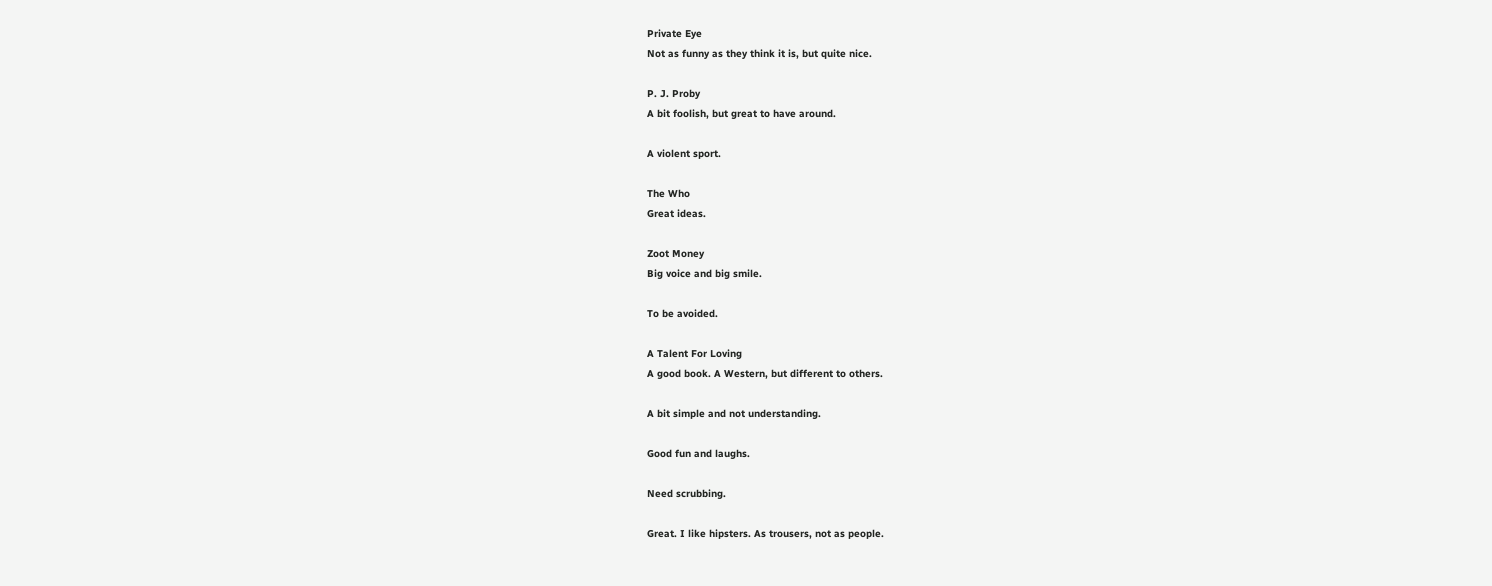Private Eye
Not as funny as they think it is, but quite nice.

P. J. Proby
A bit foolish, but great to have around.

A violent sport.

The Who
Great ideas.

Zoot Money
Big voice and big smile.

To be avoided.

A Talent For Loving
A good book. A Western, but different to others.

A bit simple and not understanding.

Good fun and laughs.

Need scrubbing.

Great. I like hipsters. As trousers, not as people.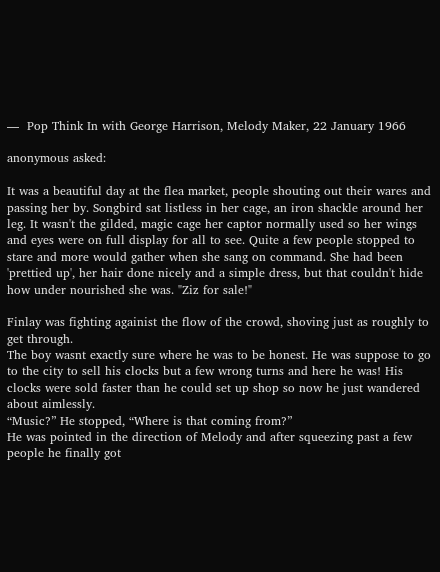—  Pop Think In with George Harrison, Melody Maker, 22 January 1966

anonymous asked:

It was a beautiful day at the flea market, people shouting out their wares and passing her by. Songbird sat listless in her cage, an iron shackle around her leg. It wasn't the gilded, magic cage her captor normally used so her wings and eyes were on full display for all to see. Quite a few people stopped to stare and more would gather when she sang on command. She had been 'prettied up', her hair done nicely and a simple dress, but that couldn't hide how under nourished she was. "Ziz for sale!"

Finlay was fighting againist the flow of the crowd, shoving just as roughly to get through.
The boy wasnt exactly sure where he was to be honest. He was suppose to go to the city to sell his clocks but a few wrong turns and here he was! His clocks were sold faster than he could set up shop so now he just wandered about aimlessly.
“Music?” He stopped, “Where is that coming from?”
He was pointed in the direction of Melody and after squeezing past a few people he finally got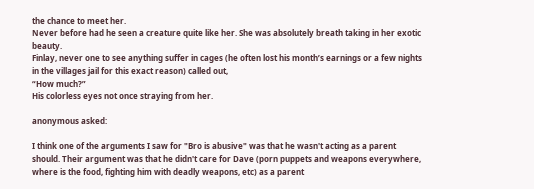the chance to meet her.
Never before had he seen a creature quite like her. She was absolutely breath taking in her exotic beauty.
Finlay, never one to see anything suffer in cages (he often lost his month’s earnings or a few nights in the villages jail for this exact reason) called out,
“How much?”
His colorless eyes not once straying from her.

anonymous asked:

I think one of the arguments I saw for "Bro is abusive" was that he wasn't acting as a parent should. Their argument was that he didn't care for Dave (porn puppets and weapons everywhere, where is the food, fighting him with deadly weapons, etc) as a parent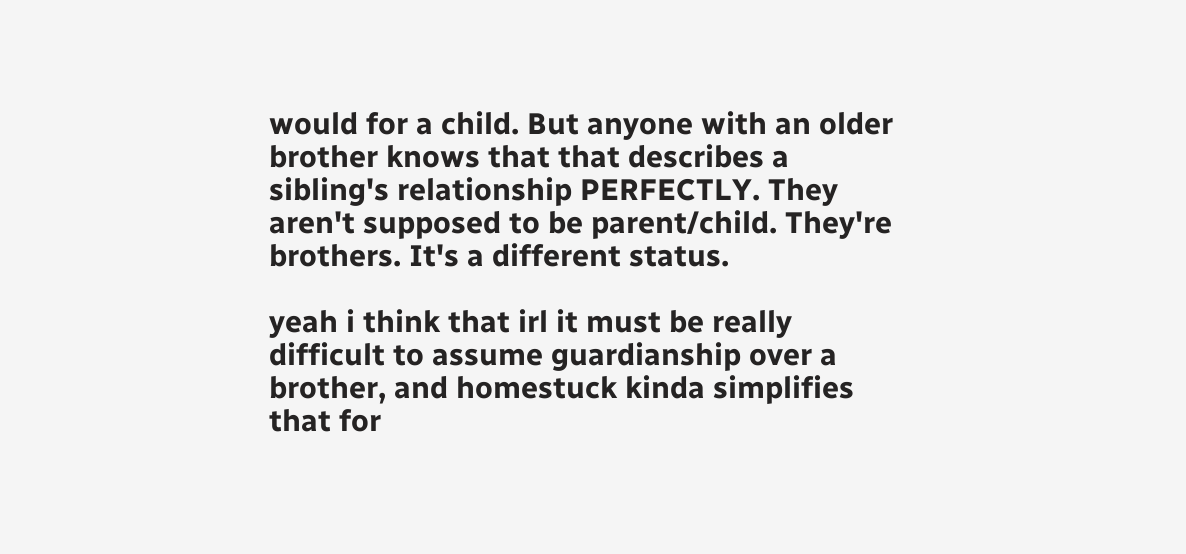would for a child. But anyone with an older brother knows that that describes a sibling's relationship PERFECTLY. They aren't supposed to be parent/child. They're brothers. It's a different status.

yeah i think that irl it must be really difficult to assume guardianship over a brother, and homestuck kinda simplifies that for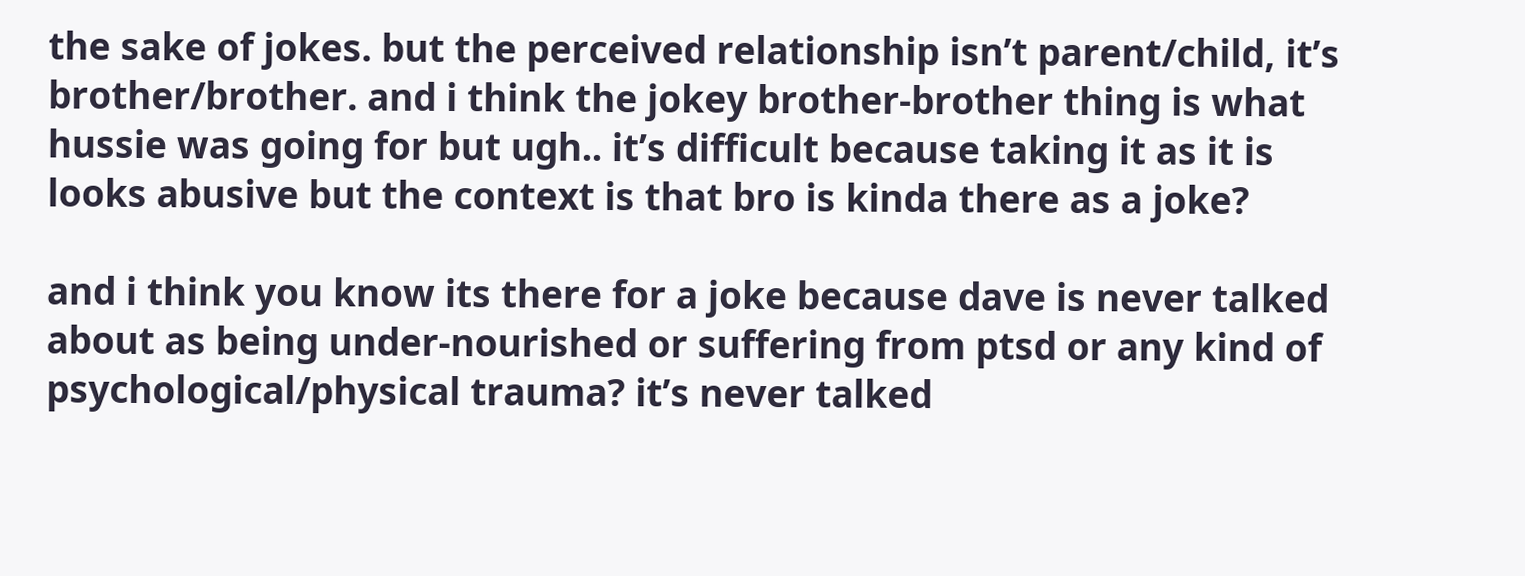the sake of jokes. but the perceived relationship isn’t parent/child, it’s brother/brother. and i think the jokey brother-brother thing is what hussie was going for but ugh.. it’s difficult because taking it as it is looks abusive but the context is that bro is kinda there as a joke?

and i think you know its there for a joke because dave is never talked about as being under-nourished or suffering from ptsd or any kind of psychological/physical trauma? it’s never talked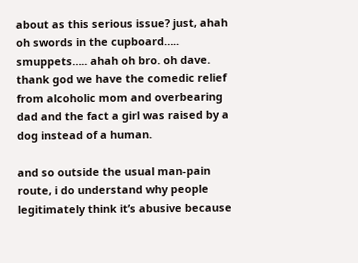about as this serious issue? just, ahah oh swords in the cupboard….. smuppets….. ahah oh bro. oh dave. thank god we have the comedic relief from alcoholic mom and overbearing dad and the fact a girl was raised by a dog instead of a human.

and so outside the usual man-pain route, i do understand why people legitimately think it’s abusive because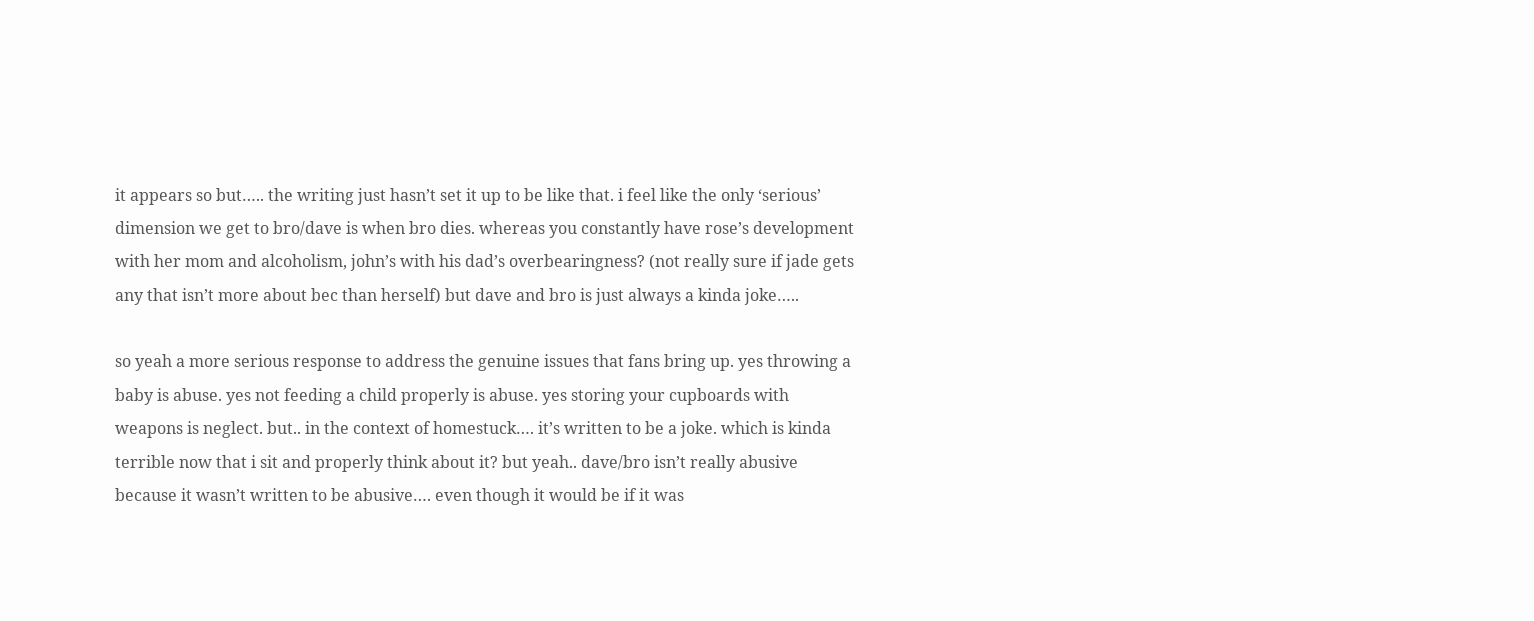it appears so but….. the writing just hasn’t set it up to be like that. i feel like the only ‘serious’ dimension we get to bro/dave is when bro dies. whereas you constantly have rose’s development with her mom and alcoholism, john’s with his dad’s overbearingness? (not really sure if jade gets any that isn’t more about bec than herself) but dave and bro is just always a kinda joke…..

so yeah a more serious response to address the genuine issues that fans bring up. yes throwing a baby is abuse. yes not feeding a child properly is abuse. yes storing your cupboards with weapons is neglect. but.. in the context of homestuck…. it’s written to be a joke. which is kinda terrible now that i sit and properly think about it? but yeah.. dave/bro isn’t really abusive because it wasn’t written to be abusive…. even though it would be if it was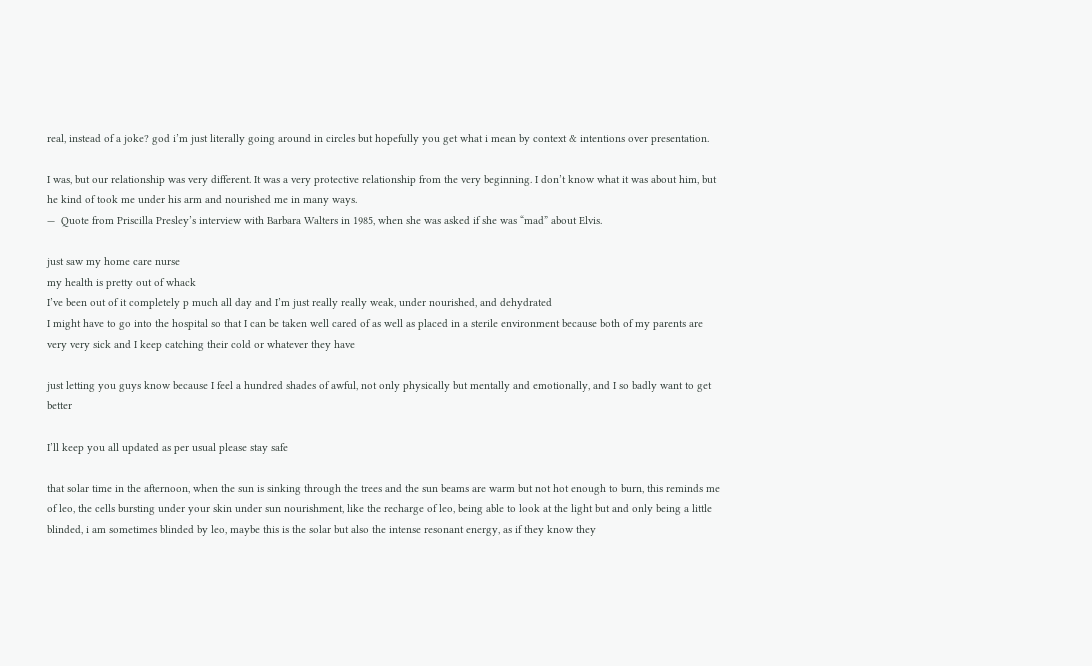real, instead of a joke? god i’m just literally going around in circles but hopefully you get what i mean by context & intentions over presentation.

I was, but our relationship was very different. It was a very protective relationship from the very beginning. I don’t know what it was about him, but he kind of took me under his arm and nourished me in many ways.
—  Quote from Priscilla Presley’s interview with Barbara Walters in 1985, when she was asked if she was “mad” about Elvis.

just saw my home care nurse
my health is pretty out of whack
I’ve been out of it completely p much all day and I’m just really really weak, under nourished, and dehydrated
I might have to go into the hospital so that I can be taken well cared of as well as placed in a sterile environment because both of my parents are very very sick and I keep catching their cold or whatever they have

just letting you guys know because I feel a hundred shades of awful, not only physically but mentally and emotionally, and I so badly want to get better

I’ll keep you all updated as per usual please stay safe

that solar time in the afternoon, when the sun is sinking through the trees and the sun beams are warm but not hot enough to burn, this reminds me of leo, the cells bursting under your skin under sun nourishment, like the recharge of leo, being able to look at the light but and only being a little blinded, i am sometimes blinded by leo, maybe this is the solar but also the intense resonant energy, as if they know they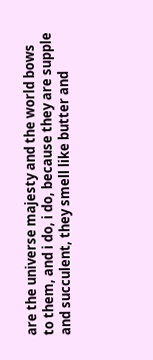are the universe majesty and the world bows to them, and i do, i do, because they are supple and succulent, they smell like butter and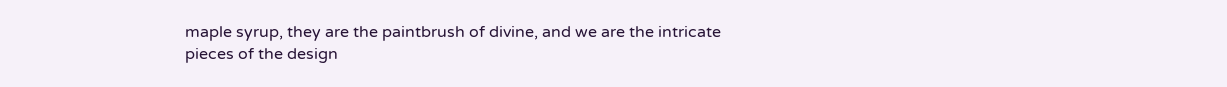maple syrup, they are the paintbrush of divine, and we are the intricate pieces of the design